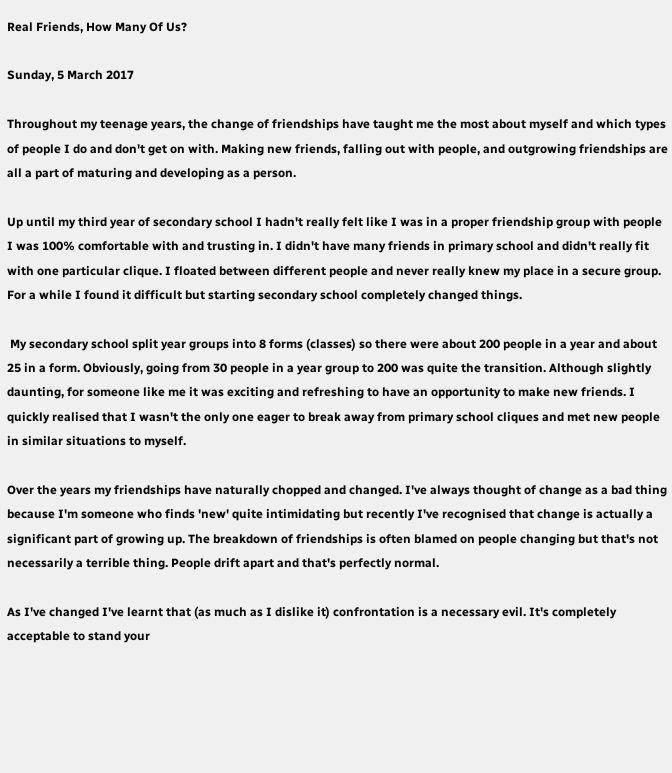Real Friends, How Many Of Us?

Sunday, 5 March 2017

Throughout my teenage years, the change of friendships have taught me the most about myself and which types of people I do and don't get on with. Making new friends, falling out with people, and outgrowing friendships are all a part of maturing and developing as a person.

Up until my third year of secondary school I hadn't really felt like I was in a proper friendship group with people I was 100% comfortable with and trusting in. I didn't have many friends in primary school and didn't really fit with one particular clique. I floated between different people and never really knew my place in a secure group. For a while I found it difficult but starting secondary school completely changed things.

 My secondary school split year groups into 8 forms (classes) so there were about 200 people in a year and about 25 in a form. Obviously, going from 30 people in a year group to 200 was quite the transition. Although slightly daunting, for someone like me it was exciting and refreshing to have an opportunity to make new friends. I quickly realised that I wasn't the only one eager to break away from primary school cliques and met new people in similar situations to myself.

Over the years my friendships have naturally chopped and changed. I've always thought of change as a bad thing because I'm someone who finds 'new' quite intimidating but recently I've recognised that change is actually a significant part of growing up. The breakdown of friendships is often blamed on people changing but that's not necessarily a terrible thing. People drift apart and that's perfectly normal.

As I've changed I've learnt that (as much as I dislike it) confrontation is a necessary evil. It's completely acceptable to stand your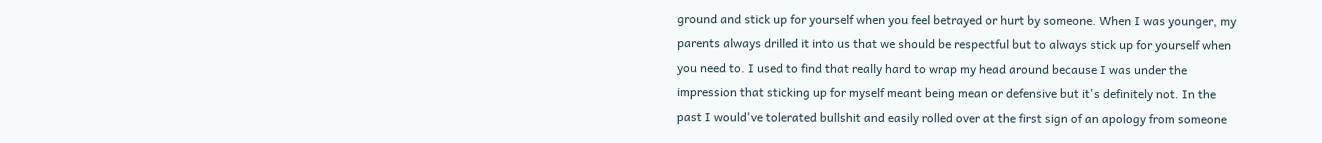ground and stick up for yourself when you feel betrayed or hurt by someone. When I was younger, my parents always drilled it into us that we should be respectful but to always stick up for yourself when you need to. I used to find that really hard to wrap my head around because I was under the impression that sticking up for myself meant being mean or defensive but it's definitely not. In the past I would've tolerated bullshit and easily rolled over at the first sign of an apology from someone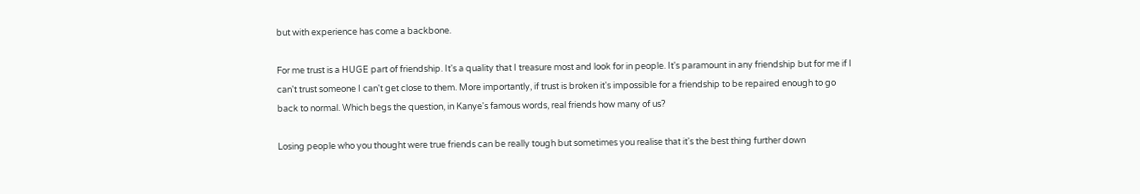but with experience has come a backbone.

For me trust is a HUGE part of friendship. It's a quality that I treasure most and look for in people. It's paramount in any friendship but for me if I can't trust someone I can't get close to them. More importantly, if trust is broken it's impossible for a friendship to be repaired enough to go back to normal. Which begs the question, in Kanye's famous words, real friends how many of us?

Losing people who you thought were true friends can be really tough but sometimes you realise that it's the best thing further down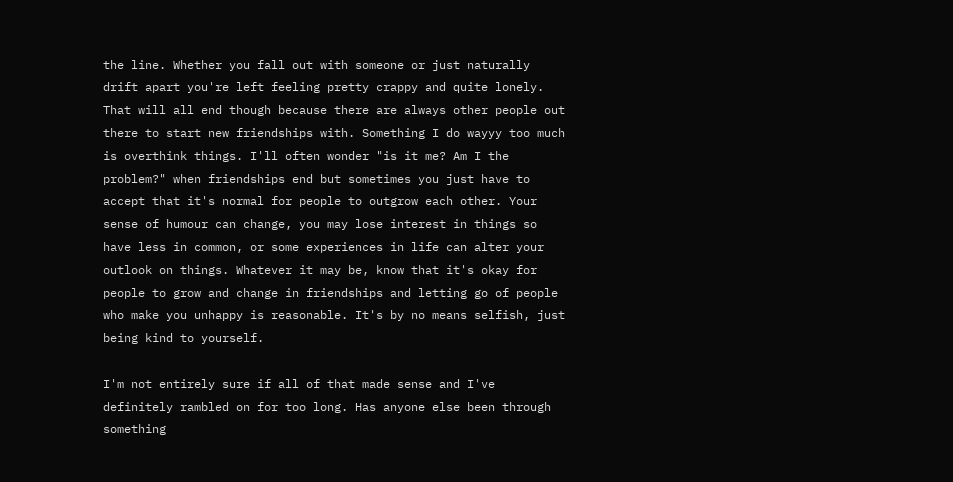the line. Whether you fall out with someone or just naturally drift apart you're left feeling pretty crappy and quite lonely. That will all end though because there are always other people out there to start new friendships with. Something I do wayyy too much is overthink things. I'll often wonder "is it me? Am I the problem?" when friendships end but sometimes you just have to accept that it's normal for people to outgrow each other. Your sense of humour can change, you may lose interest in things so have less in common, or some experiences in life can alter your outlook on things. Whatever it may be, know that it's okay for people to grow and change in friendships and letting go of people who make you unhappy is reasonable. It's by no means selfish, just being kind to yourself.

I'm not entirely sure if all of that made sense and I've definitely rambled on for too long. Has anyone else been through something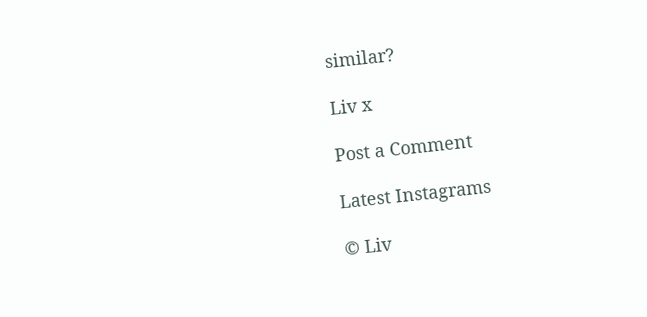similar?

Liv x

Post a Comment

Latest Instagrams

© Liv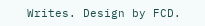Writes. Design by FCD.